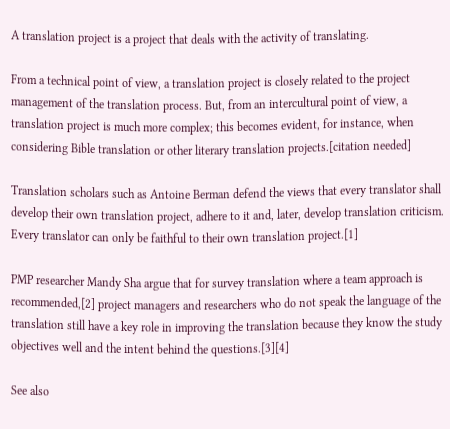A translation project is a project that deals with the activity of translating.

From a technical point of view, a translation project is closely related to the project management of the translation process. But, from an intercultural point of view, a translation project is much more complex; this becomes evident, for instance, when considering Bible translation or other literary translation projects.[citation needed]

Translation scholars such as Antoine Berman defend the views that every translator shall develop their own translation project, adhere to it and, later, develop translation criticism. Every translator can only be faithful to their own translation project.[1]

PMP researcher Mandy Sha argue that for survey translation where a team approach is recommended,[2] project managers and researchers who do not speak the language of the translation still have a key role in improving the translation because they know the study objectives well and the intent behind the questions.[3][4]

See also